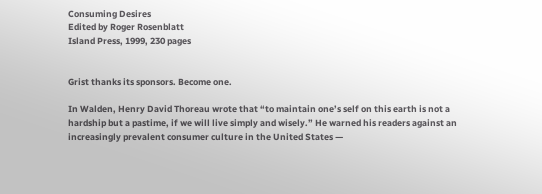Consuming Desires
Edited by Roger Rosenblatt
Island Press, 1999, 230 pages


Grist thanks its sponsors. Become one.

In Walden, Henry David Thoreau wrote that “to maintain one’s self on this earth is not a hardship but a pastime, if we will live simply and wisely.” He warned his readers against an increasingly prevalent consumer culture in the United States —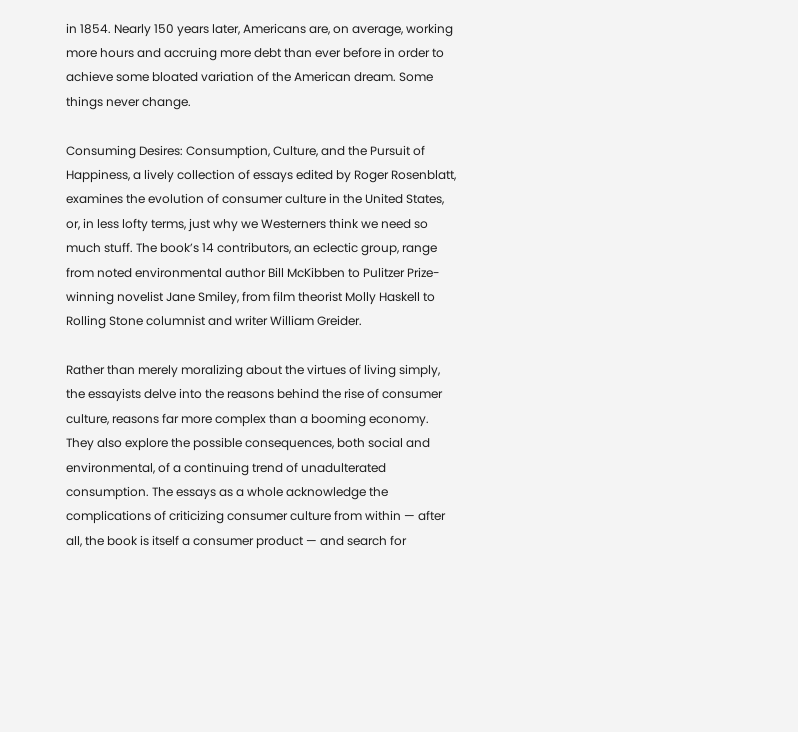in 1854. Nearly 150 years later, Americans are, on average, working more hours and accruing more debt than ever before in order to achieve some bloated variation of the American dream. Some things never change.

Consuming Desires: Consumption, Culture, and the Pursuit of Happiness, a lively collection of essays edited by Roger Rosenblatt, examines the evolution of consumer culture in the United States, or, in less lofty terms, just why we Westerners think we need so much stuff. The book’s 14 contributors, an eclectic group, range from noted environmental author Bill McKibben to Pulitzer Prize-winning novelist Jane Smiley, from film theorist Molly Haskell to Rolling Stone columnist and writer William Greider.

Rather than merely moralizing about the virtues of living simply, the essayists delve into the reasons behind the rise of consumer culture, reasons far more complex than a booming economy. They also explore the possible consequences, both social and environmental, of a continuing trend of unadulterated consumption. The essays as a whole acknowledge the complications of criticizing consumer culture from within — after all, the book is itself a consumer product — and search for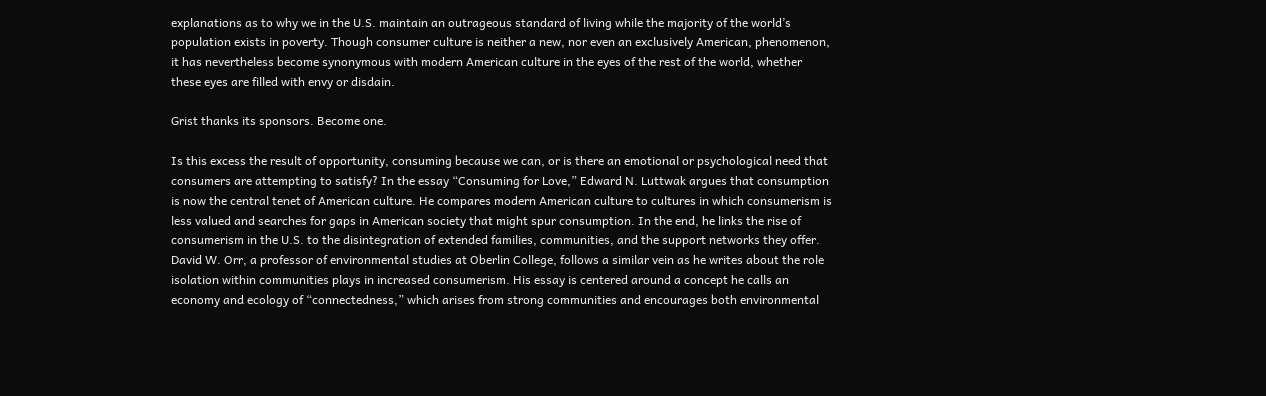explanations as to why we in the U.S. maintain an outrageous standard of living while the majority of the world’s population exists in poverty. Though consumer culture is neither a new, nor even an exclusively American, phenomenon, it has nevertheless become synonymous with modern American culture in the eyes of the rest of the world, whether these eyes are filled with envy or disdain.

Grist thanks its sponsors. Become one.

Is this excess the result of opportunity, consuming because we can, or is there an emotional or psychological need that consumers are attempting to satisfy? In the essay “Consuming for Love,” Edward N. Luttwak argues that consumption is now the central tenet of American culture. He compares modern American culture to cultures in which consumerism is less valued and searches for gaps in American society that might spur consumption. In the end, he links the rise of consumerism in the U.S. to the disintegration of extended families, communities, and the support networks they offer. David W. Orr, a professor of environmental studies at Oberlin College, follows a similar vein as he writes about the role isolation within communities plays in increased consumerism. His essay is centered around a concept he calls an economy and ecology of “connectedness,” which arises from strong communities and encourages both environmental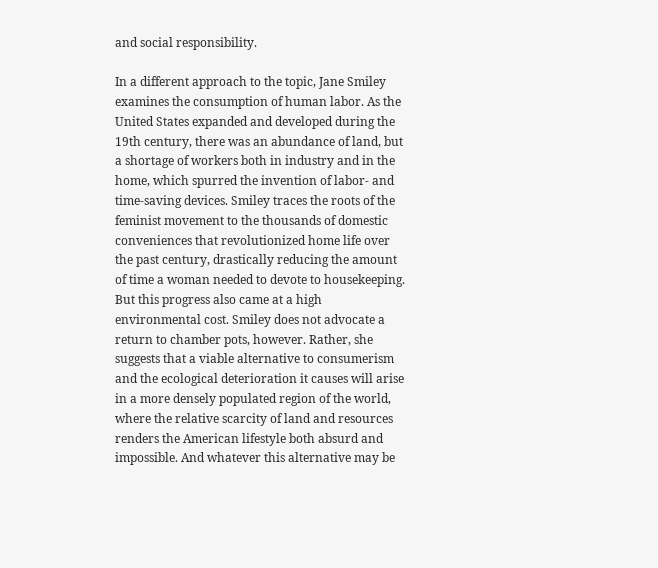and social responsibility.

In a different approach to the topic, Jane Smiley examines the consumption of human labor. As the United States expanded and developed during the 19th century, there was an abundance of land, but a shortage of workers both in industry and in the home, which spurred the invention of labor- and time-saving devices. Smiley traces the roots of the feminist movement to the thousands of domestic conveniences that revolutionized home life over the past century, drastically reducing the amount of time a woman needed to devote to housekeeping. But this progress also came at a high environmental cost. Smiley does not advocate a return to chamber pots, however. Rather, she suggests that a viable alternative to consumerism and the ecological deterioration it causes will arise in a more densely populated region of the world, where the relative scarcity of land and resources renders the American lifestyle both absurd and impossible. And whatever this alternative may be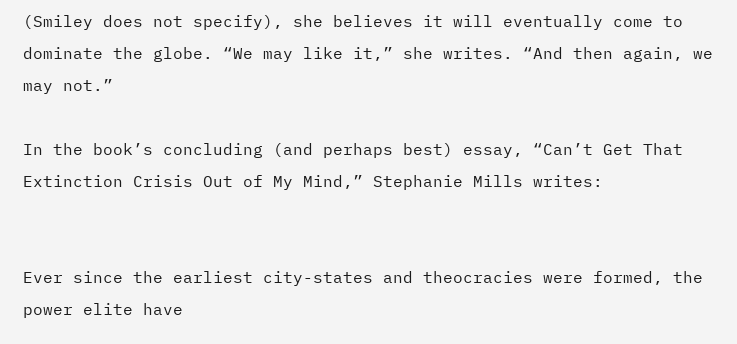(Smiley does not specify), she believes it will eventually come to dominate the globe. “We may like it,” she writes. “And then again, we may not.”

In the book’s concluding (and perhaps best) essay, “Can’t Get That Extinction Crisis Out of My Mind,” Stephanie Mills writes:


Ever since the earliest city-states and theocracies were formed, the power elite have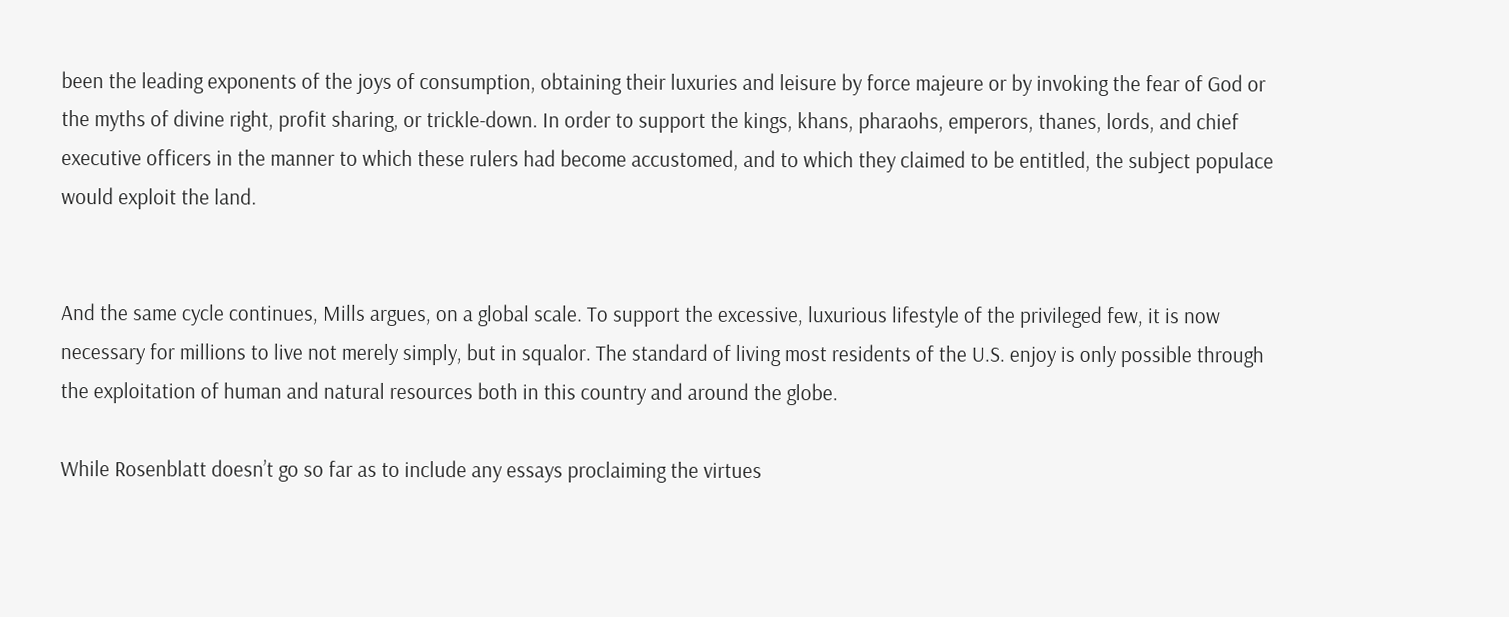been the leading exponents of the joys of consumption, obtaining their luxuries and leisure by force majeure or by invoking the fear of God or the myths of divine right, profit sharing, or trickle-down. In order to support the kings, khans, pharaohs, emperors, thanes, lords, and chief executive officers in the manner to which these rulers had become accustomed, and to which they claimed to be entitled, the subject populace would exploit the land.


And the same cycle continues, Mills argues, on a global scale. To support the excessive, luxurious lifestyle of the privileged few, it is now necessary for millions to live not merely simply, but in squalor. The standard of living most residents of the U.S. enjoy is only possible through the exploitation of human and natural resources both in this country and around the globe.

While Rosenblatt doesn’t go so far as to include any essays proclaiming the virtues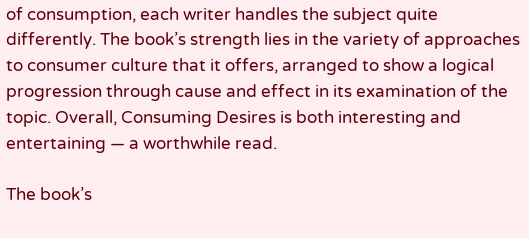of consumption, each writer handles the subject quite differently. The book’s strength lies in the variety of approaches to consumer culture that it offers, arranged to show a logical progression through cause and effect in its examination of the topic. Overall, Consuming Desires is both interesting and entertaining — a worthwhile read.

The book’s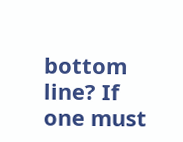bottom line? If one must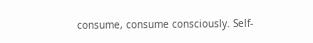consume, consume consciously. Self-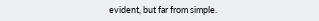evident, but far from simple.